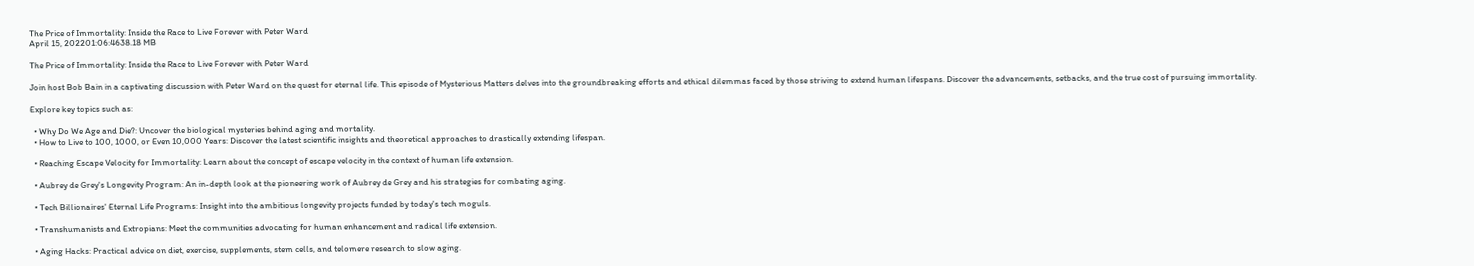The Price of Immortality: Inside the Race to Live Forever with Peter Ward
April 15, 202201:06:4638.18 MB

The Price of Immortality: Inside the Race to Live Forever with Peter Ward

Join host Bob Bain in a captivating discussion with Peter Ward on the quest for eternal life. This episode of Mysterious Matters delves into the groundbreaking efforts and ethical dilemmas faced by those striving to extend human lifespans. Discover the advancements, setbacks, and the true cost of pursuing immortality.

Explore key topics such as:

  • Why Do We Age and Die?: Uncover the biological mysteries behind aging and mortality.
  • How to Live to 100, 1000, or Even 10,000 Years: Discover the latest scientific insights and theoretical approaches to drastically extending lifespan.

  • Reaching Escape Velocity for Immortality: Learn about the concept of escape velocity in the context of human life extension.

  • Aubrey de Grey's Longevity Program: An in-depth look at the pioneering work of Aubrey de Grey and his strategies for combating aging.

  • Tech Billionaires' Eternal Life Programs: Insight into the ambitious longevity projects funded by today's tech moguls.

  • Transhumanists and Extropians: Meet the communities advocating for human enhancement and radical life extension.

  • Aging Hacks: Practical advice on diet, exercise, supplements, stem cells, and telomere research to slow aging.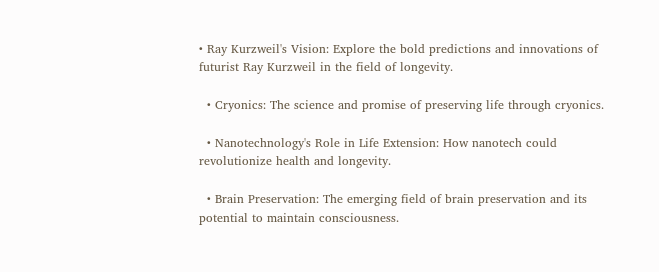• Ray Kurzweil's Vision: Explore the bold predictions and innovations of futurist Ray Kurzweil in the field of longevity.

  • Cryonics: The science and promise of preserving life through cryonics.

  • Nanotechnology's Role in Life Extension: How nanotech could revolutionize health and longevity.

  • Brain Preservation: The emerging field of brain preservation and its potential to maintain consciousness.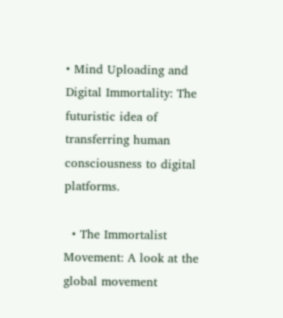• Mind Uploading and Digital Immortality: The futuristic idea of transferring human consciousness to digital platforms.

  • The Immortalist Movement: A look at the global movement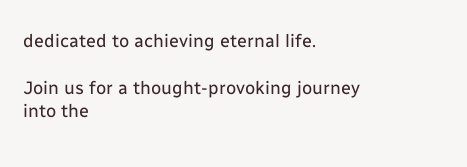dedicated to achieving eternal life.

Join us for a thought-provoking journey into the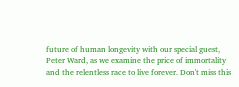future of human longevity with our special guest, Peter Ward, as we examine the price of immortality and the relentless race to live forever. Don't miss this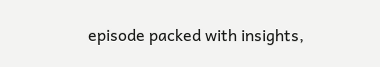episode packed with insights,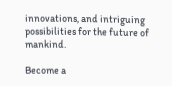innovations, and intriguing possibilities for the future of mankind.

Become a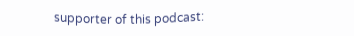supporter of this podcast: